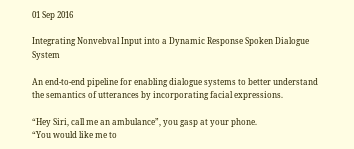01 Sep 2016

Integrating Nonvebval Input into a Dynamic Response Spoken Dialogue System

An end-to-end pipeline for enabling dialogue systems to better understand the semantics of utterances by incorporating facial expressions.

“Hey Siri, call me an ambulance”, you gasp at your phone.
“You would like me to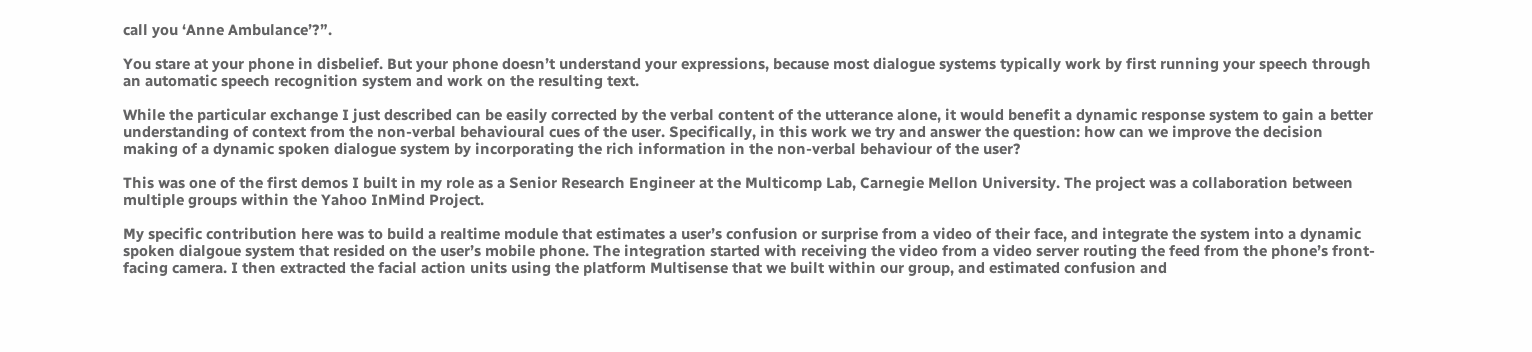call you ‘Anne Ambulance’?”.

You stare at your phone in disbelief. But your phone doesn’t understand your expressions, because most dialogue systems typically work by first running your speech through an automatic speech recognition system and work on the resulting text.

While the particular exchange I just described can be easily corrected by the verbal content of the utterance alone, it would benefit a dynamic response system to gain a better understanding of context from the non-verbal behavioural cues of the user. Specifically, in this work we try and answer the question: how can we improve the decision making of a dynamic spoken dialogue system by incorporating the rich information in the non-verbal behaviour of the user?

This was one of the first demos I built in my role as a Senior Research Engineer at the Multicomp Lab, Carnegie Mellon University. The project was a collaboration between multiple groups within the Yahoo InMind Project.

My specific contribution here was to build a realtime module that estimates a user’s confusion or surprise from a video of their face, and integrate the system into a dynamic spoken dialgoue system that resided on the user’s mobile phone. The integration started with receiving the video from a video server routing the feed from the phone’s front-facing camera. I then extracted the facial action units using the platform Multisense that we built within our group, and estimated confusion and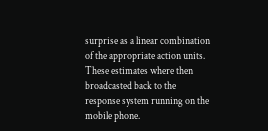surprise as a linear combination of the appropriate action units. These estimates where then broadcasted back to the response system running on the mobile phone.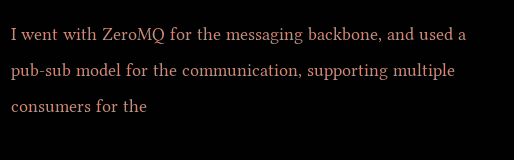I went with ZeroMQ for the messaging backbone, and used a pub-sub model for the communication, supporting multiple consumers for the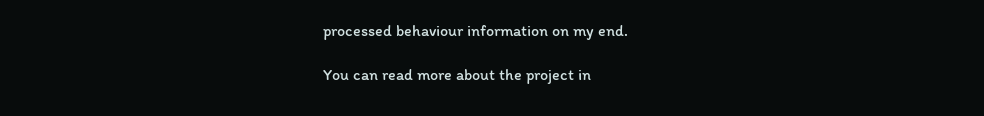processed behaviour information on my end.

You can read more about the project in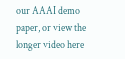our AAAI demo paper, or view the longer video here